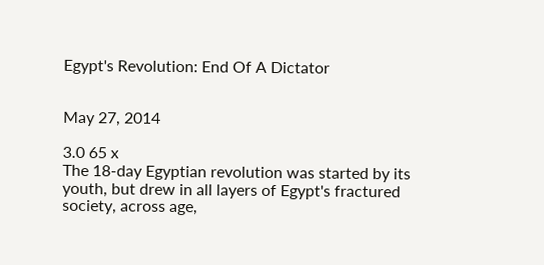Egypt's Revolution: End Of A Dictator


May 27, 2014

3.0 65 x
The 18-day Egyptian revolution was started by its youth, but drew in all layers of Egypt's fractured society, across age,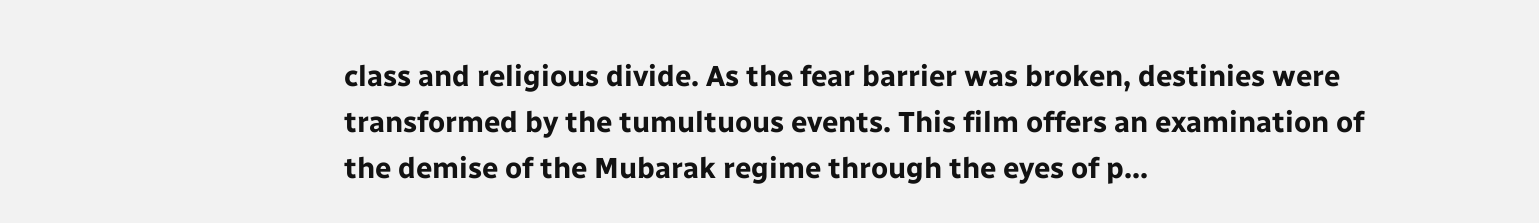class and religious divide. As the fear barrier was broken, destinies were transformed by the tumultuous events. This film offers an examination of the demise of the Mubarak regime through the eyes of p...